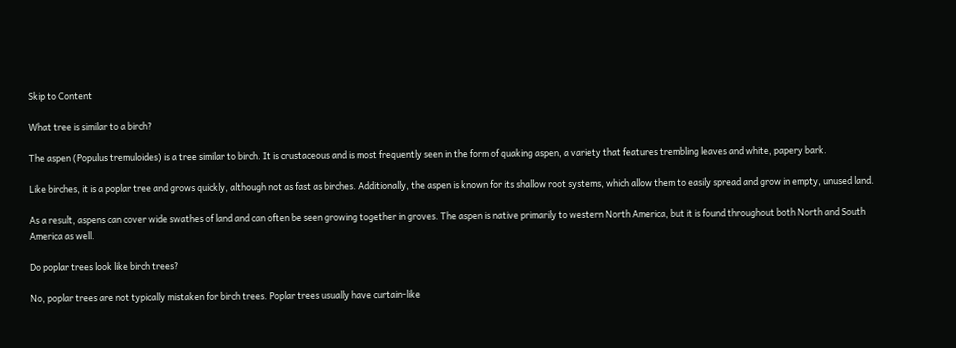Skip to Content

What tree is similar to a birch?

The aspen (Populus tremuloides) is a tree similar to birch. It is crustaceous and is most frequently seen in the form of quaking aspen, a variety that features trembling leaves and white, papery bark.

Like birches, it is a poplar tree and grows quickly, although not as fast as birches. Additionally, the aspen is known for its shallow root systems, which allow them to easily spread and grow in empty, unused land.

As a result, aspens can cover wide swathes of land and can often be seen growing together in groves. The aspen is native primarily to western North America, but it is found throughout both North and South America as well.

Do poplar trees look like birch trees?

No, poplar trees are not typically mistaken for birch trees. Poplar trees usually have curtain-like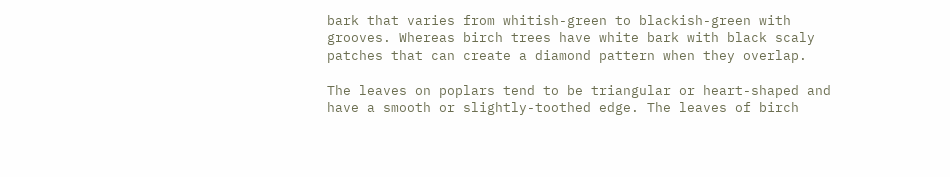bark that varies from whitish-green to blackish-green with grooves. Whereas birch trees have white bark with black scaly patches that can create a diamond pattern when they overlap.

The leaves on poplars tend to be triangular or heart-shaped and have a smooth or slightly-toothed edge. The leaves of birch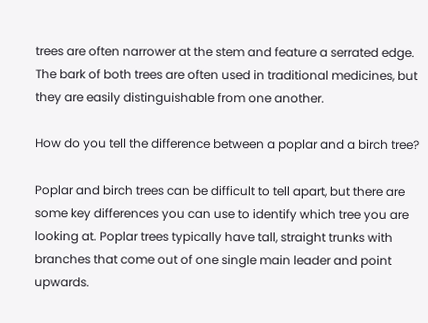trees are often narrower at the stem and feature a serrated edge. The bark of both trees are often used in traditional medicines, but they are easily distinguishable from one another.

How do you tell the difference between a poplar and a birch tree?

Poplar and birch trees can be difficult to tell apart, but there are some key differences you can use to identify which tree you are looking at. Poplar trees typically have tall, straight trunks with branches that come out of one single main leader and point upwards.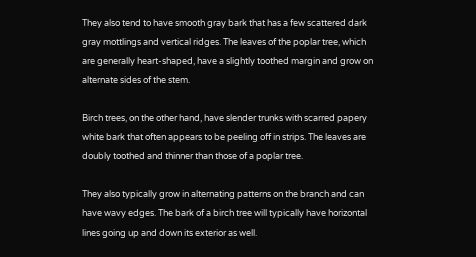They also tend to have smooth gray bark that has a few scattered dark gray mottlings and vertical ridges. The leaves of the poplar tree, which are generally heart-shaped, have a slightly toothed margin and grow on alternate sides of the stem.

Birch trees, on the other hand, have slender trunks with scarred papery white bark that often appears to be peeling off in strips. The leaves are doubly toothed and thinner than those of a poplar tree.

They also typically grow in alternating patterns on the branch and can have wavy edges. The bark of a birch tree will typically have horizontal lines going up and down its exterior as well.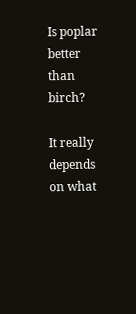Is poplar better than birch?

It really depends on what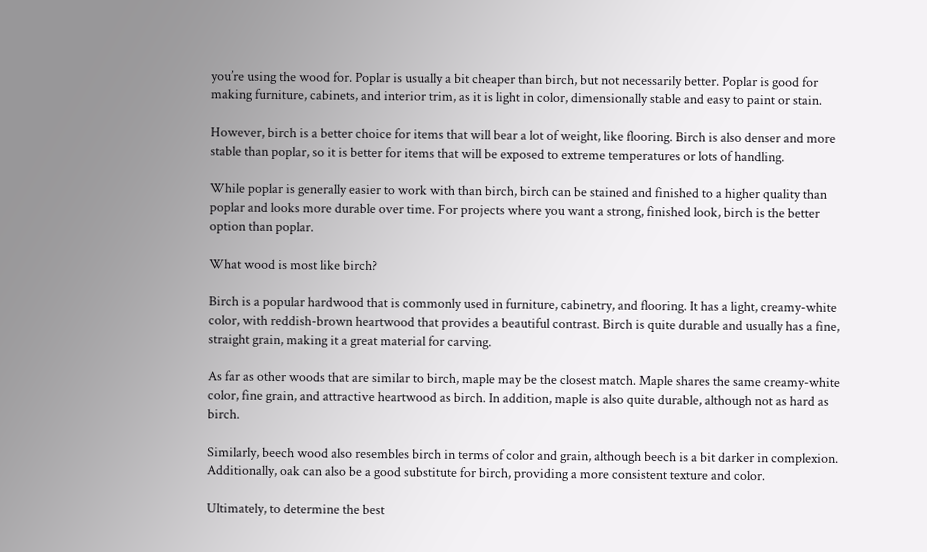you’re using the wood for. Poplar is usually a bit cheaper than birch, but not necessarily better. Poplar is good for making furniture, cabinets, and interior trim, as it is light in color, dimensionally stable and easy to paint or stain.

However, birch is a better choice for items that will bear a lot of weight, like flooring. Birch is also denser and more stable than poplar, so it is better for items that will be exposed to extreme temperatures or lots of handling.

While poplar is generally easier to work with than birch, birch can be stained and finished to a higher quality than poplar and looks more durable over time. For projects where you want a strong, finished look, birch is the better option than poplar.

What wood is most like birch?

Birch is a popular hardwood that is commonly used in furniture, cabinetry, and flooring. It has a light, creamy-white color, with reddish-brown heartwood that provides a beautiful contrast. Birch is quite durable and usually has a fine, straight grain, making it a great material for carving.

As far as other woods that are similar to birch, maple may be the closest match. Maple shares the same creamy-white color, fine grain, and attractive heartwood as birch. In addition, maple is also quite durable, although not as hard as birch.

Similarly, beech wood also resembles birch in terms of color and grain, although beech is a bit darker in complexion. Additionally, oak can also be a good substitute for birch, providing a more consistent texture and color.

Ultimately, to determine the best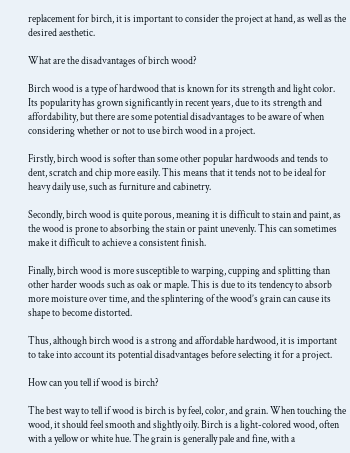replacement for birch, it is important to consider the project at hand, as well as the desired aesthetic.

What are the disadvantages of birch wood?

Birch wood is a type of hardwood that is known for its strength and light color. Its popularity has grown significantly in recent years, due to its strength and affordability, but there are some potential disadvantages to be aware of when considering whether or not to use birch wood in a project.

Firstly, birch wood is softer than some other popular hardwoods and tends to dent, scratch and chip more easily. This means that it tends not to be ideal for heavy daily use, such as furniture and cabinetry.

Secondly, birch wood is quite porous, meaning it is difficult to stain and paint, as the wood is prone to absorbing the stain or paint unevenly. This can sometimes make it difficult to achieve a consistent finish.

Finally, birch wood is more susceptible to warping, cupping and splitting than other harder woods such as oak or maple. This is due to its tendency to absorb more moisture over time, and the splintering of the wood’s grain can cause its shape to become distorted.

Thus, although birch wood is a strong and affordable hardwood, it is important to take into account its potential disadvantages before selecting it for a project.

How can you tell if wood is birch?

The best way to tell if wood is birch is by feel, color, and grain. When touching the wood, it should feel smooth and slightly oily. Birch is a light-colored wood, often with a yellow or white hue. The grain is generally pale and fine, with a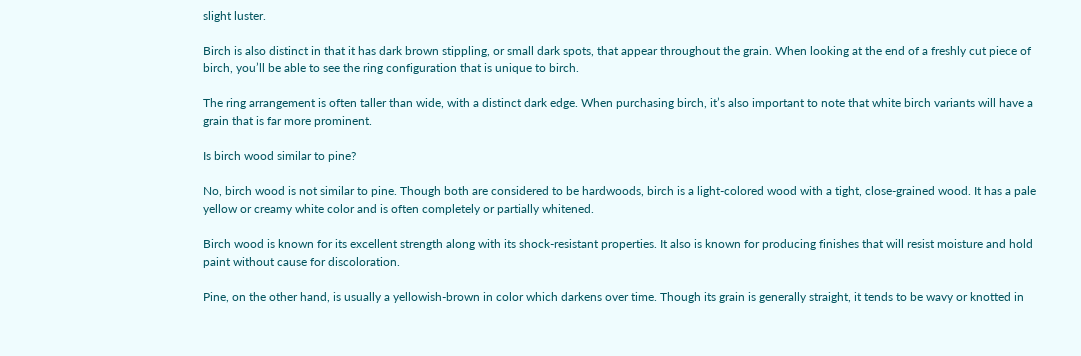slight luster.

Birch is also distinct in that it has dark brown stippling, or small dark spots, that appear throughout the grain. When looking at the end of a freshly cut piece of birch, you’ll be able to see the ring configuration that is unique to birch.

The ring arrangement is often taller than wide, with a distinct dark edge. When purchasing birch, it’s also important to note that white birch variants will have a grain that is far more prominent.

Is birch wood similar to pine?

No, birch wood is not similar to pine. Though both are considered to be hardwoods, birch is a light-colored wood with a tight, close-grained wood. It has a pale yellow or creamy white color and is often completely or partially whitened.

Birch wood is known for its excellent strength along with its shock-resistant properties. It also is known for producing finishes that will resist moisture and hold paint without cause for discoloration.

Pine, on the other hand, is usually a yellowish-brown in color which darkens over time. Though its grain is generally straight, it tends to be wavy or knotted in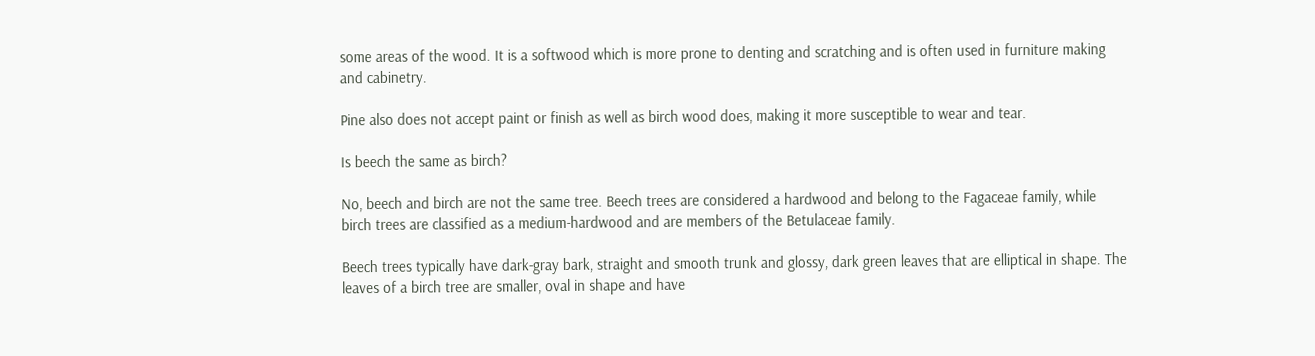some areas of the wood. It is a softwood which is more prone to denting and scratching and is often used in furniture making and cabinetry.

Pine also does not accept paint or finish as well as birch wood does, making it more susceptible to wear and tear.

Is beech the same as birch?

No, beech and birch are not the same tree. Beech trees are considered a hardwood and belong to the Fagaceae family, while birch trees are classified as a medium-hardwood and are members of the Betulaceae family.

Beech trees typically have dark-gray bark, straight and smooth trunk and glossy, dark green leaves that are elliptical in shape. The leaves of a birch tree are smaller, oval in shape and have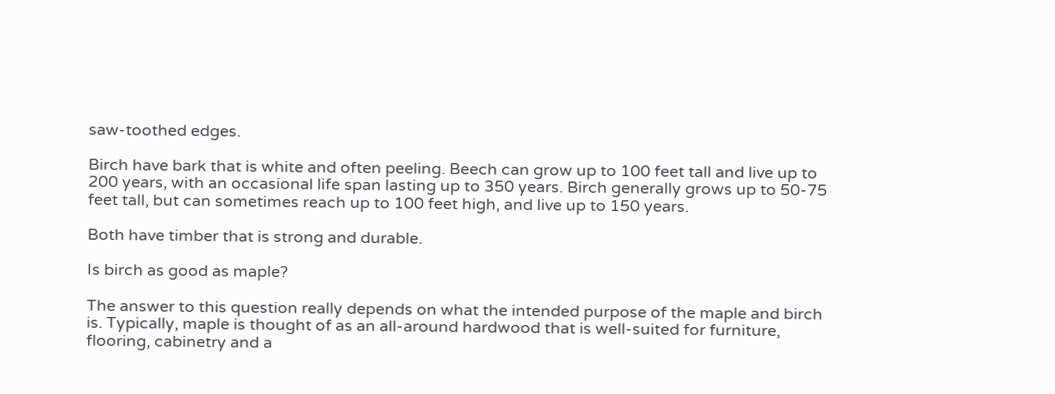saw-toothed edges.

Birch have bark that is white and often peeling. Beech can grow up to 100 feet tall and live up to 200 years, with an occasional life span lasting up to 350 years. Birch generally grows up to 50-75 feet tall, but can sometimes reach up to 100 feet high, and live up to 150 years.

Both have timber that is strong and durable.

Is birch as good as maple?

The answer to this question really depends on what the intended purpose of the maple and birch is. Typically, maple is thought of as an all-around hardwood that is well-suited for furniture, flooring, cabinetry and a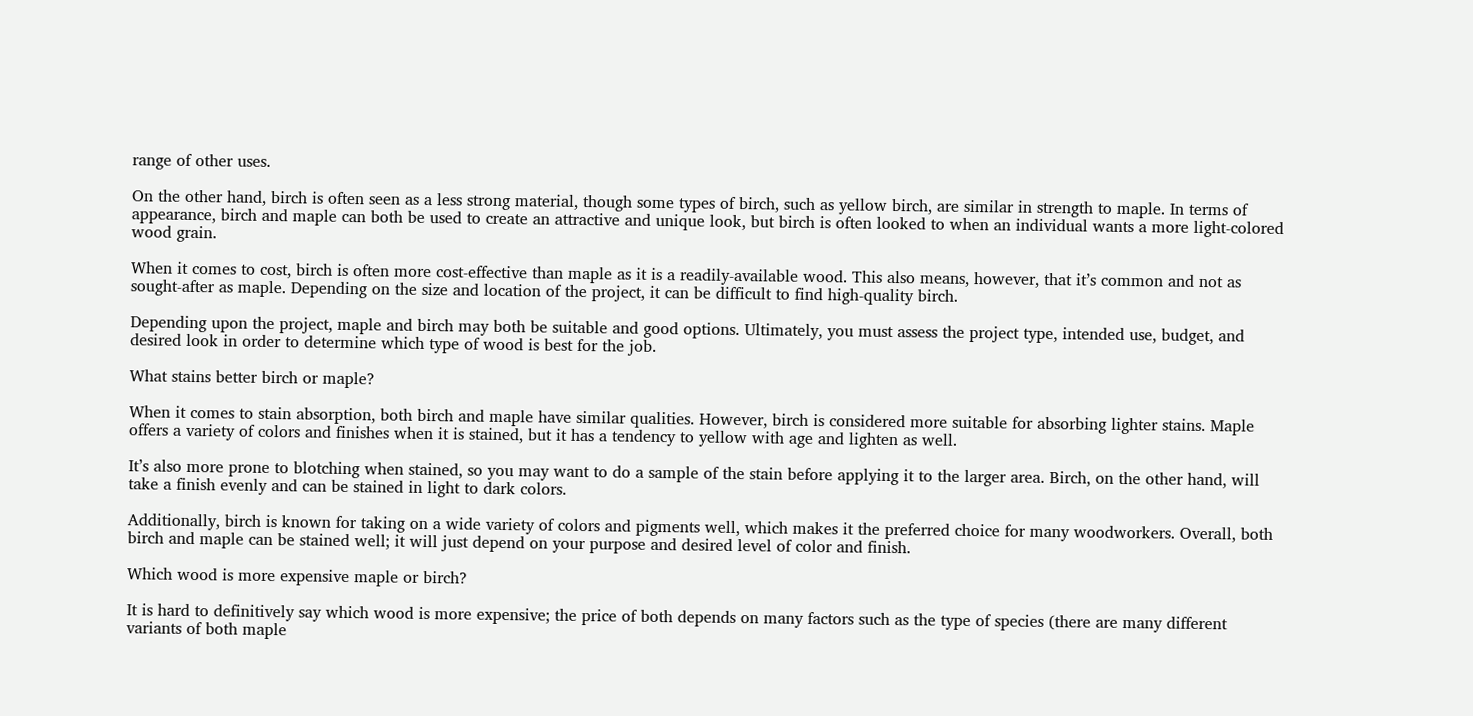range of other uses.

On the other hand, birch is often seen as a less strong material, though some types of birch, such as yellow birch, are similar in strength to maple. In terms of appearance, birch and maple can both be used to create an attractive and unique look, but birch is often looked to when an individual wants a more light-colored wood grain.

When it comes to cost, birch is often more cost-effective than maple as it is a readily-available wood. This also means, however, that it’s common and not as sought-after as maple. Depending on the size and location of the project, it can be difficult to find high-quality birch.

Depending upon the project, maple and birch may both be suitable and good options. Ultimately, you must assess the project type, intended use, budget, and desired look in order to determine which type of wood is best for the job.

What stains better birch or maple?

When it comes to stain absorption, both birch and maple have similar qualities. However, birch is considered more suitable for absorbing lighter stains. Maple offers a variety of colors and finishes when it is stained, but it has a tendency to yellow with age and lighten as well.

It’s also more prone to blotching when stained, so you may want to do a sample of the stain before applying it to the larger area. Birch, on the other hand, will take a finish evenly and can be stained in light to dark colors.

Additionally, birch is known for taking on a wide variety of colors and pigments well, which makes it the preferred choice for many woodworkers. Overall, both birch and maple can be stained well; it will just depend on your purpose and desired level of color and finish.

Which wood is more expensive maple or birch?

It is hard to definitively say which wood is more expensive; the price of both depends on many factors such as the type of species (there are many different variants of both maple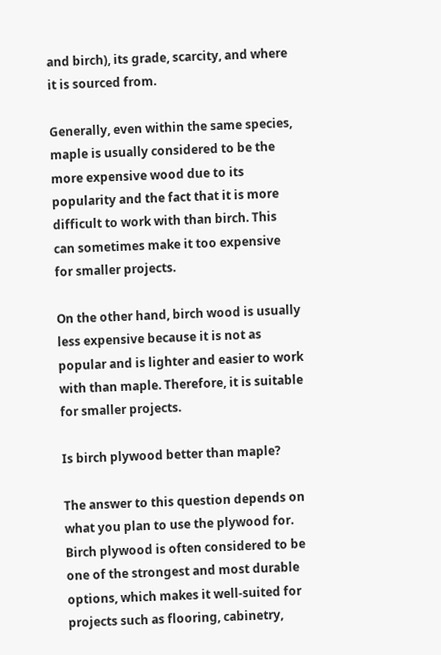and birch), its grade, scarcity, and where it is sourced from.

Generally, even within the same species, maple is usually considered to be the more expensive wood due to its popularity and the fact that it is more difficult to work with than birch. This can sometimes make it too expensive for smaller projects.

On the other hand, birch wood is usually less expensive because it is not as popular and is lighter and easier to work with than maple. Therefore, it is suitable for smaller projects.

Is birch plywood better than maple?

The answer to this question depends on what you plan to use the plywood for. Birch plywood is often considered to be one of the strongest and most durable options, which makes it well-suited for projects such as flooring, cabinetry,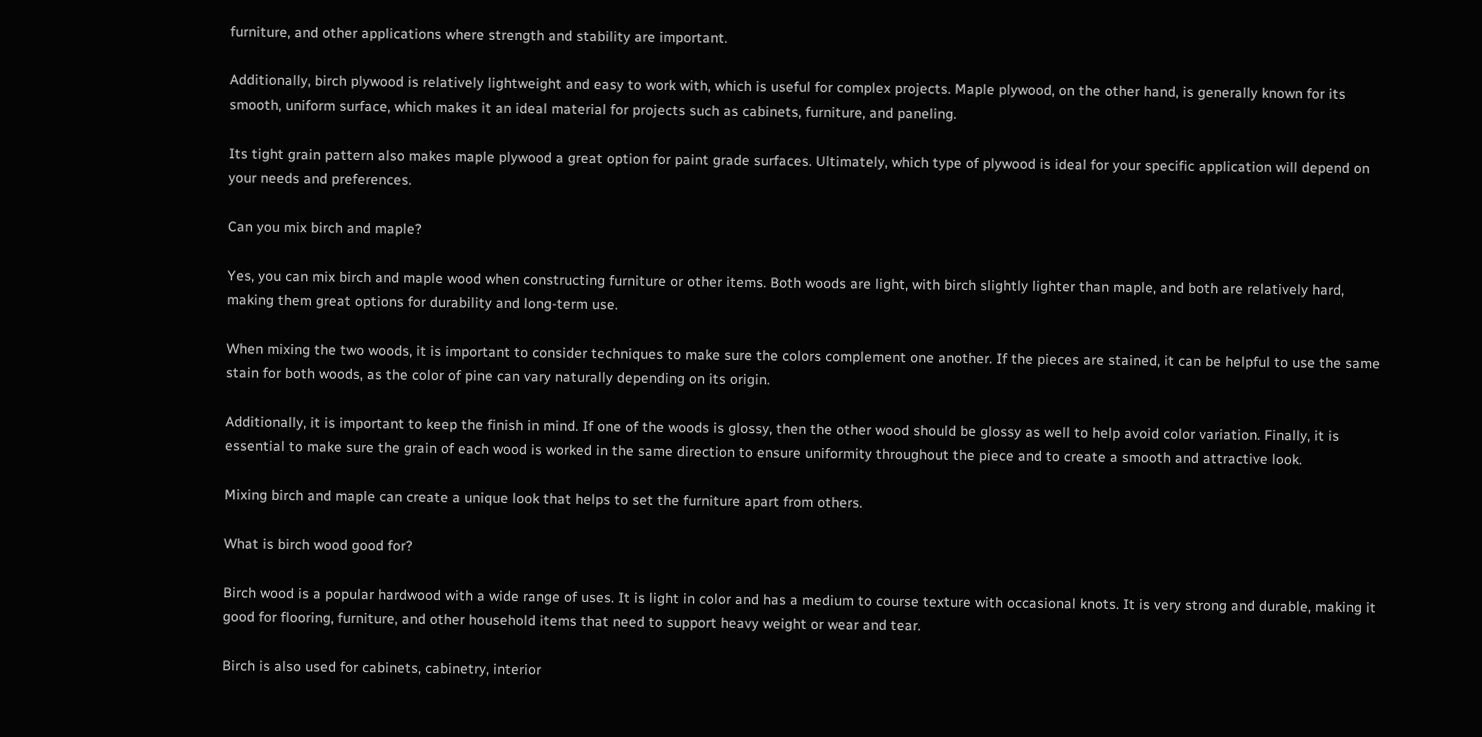furniture, and other applications where strength and stability are important.

Additionally, birch plywood is relatively lightweight and easy to work with, which is useful for complex projects. Maple plywood, on the other hand, is generally known for its smooth, uniform surface, which makes it an ideal material for projects such as cabinets, furniture, and paneling.

Its tight grain pattern also makes maple plywood a great option for paint grade surfaces. Ultimately, which type of plywood is ideal for your specific application will depend on your needs and preferences.

Can you mix birch and maple?

Yes, you can mix birch and maple wood when constructing furniture or other items. Both woods are light, with birch slightly lighter than maple, and both are relatively hard, making them great options for durability and long-term use.

When mixing the two woods, it is important to consider techniques to make sure the colors complement one another. If the pieces are stained, it can be helpful to use the same stain for both woods, as the color of pine can vary naturally depending on its origin.

Additionally, it is important to keep the finish in mind. If one of the woods is glossy, then the other wood should be glossy as well to help avoid color variation. Finally, it is essential to make sure the grain of each wood is worked in the same direction to ensure uniformity throughout the piece and to create a smooth and attractive look.

Mixing birch and maple can create a unique look that helps to set the furniture apart from others.

What is birch wood good for?

Birch wood is a popular hardwood with a wide range of uses. It is light in color and has a medium to course texture with occasional knots. It is very strong and durable, making it good for flooring, furniture, and other household items that need to support heavy weight or wear and tear.

Birch is also used for cabinets, cabinetry, interior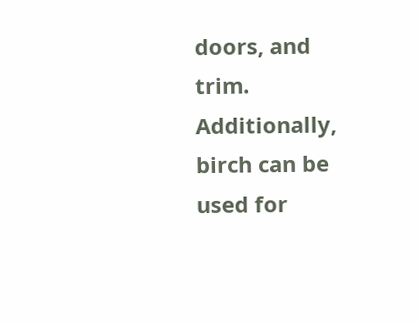doors, and trim. Additionally, birch can be used for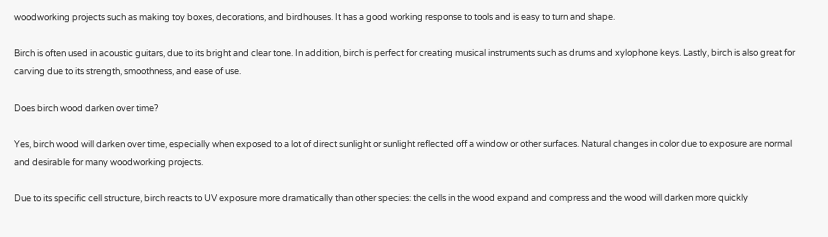woodworking projects such as making toy boxes, decorations, and birdhouses. It has a good working response to tools and is easy to turn and shape.

Birch is often used in acoustic guitars, due to its bright and clear tone. In addition, birch is perfect for creating musical instruments such as drums and xylophone keys. Lastly, birch is also great for carving due to its strength, smoothness, and ease of use.

Does birch wood darken over time?

Yes, birch wood will darken over time, especially when exposed to a lot of direct sunlight or sunlight reflected off a window or other surfaces. Natural changes in color due to exposure are normal and desirable for many woodworking projects.

Due to its specific cell structure, birch reacts to UV exposure more dramatically than other species: the cells in the wood expand and compress and the wood will darken more quickly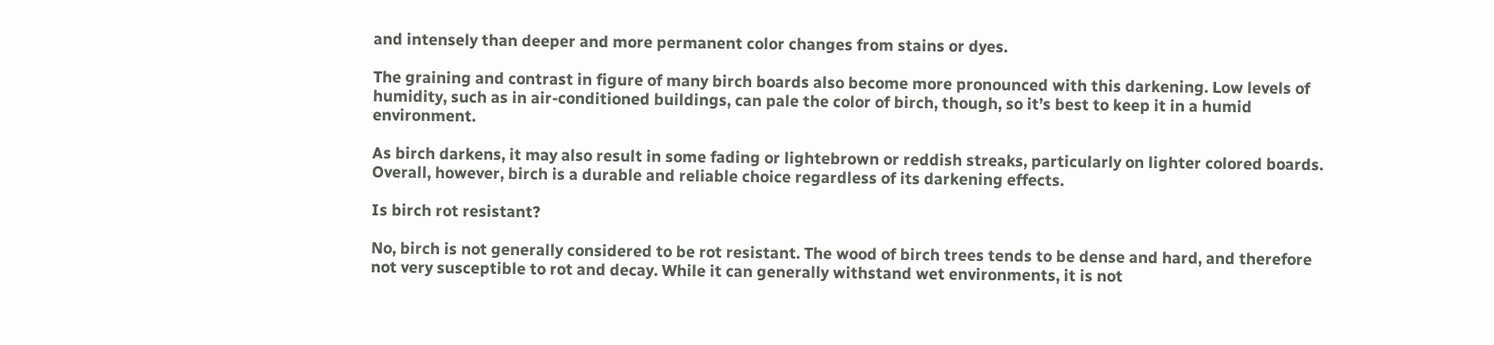and intensely than deeper and more permanent color changes from stains or dyes.

The graining and contrast in figure of many birch boards also become more pronounced with this darkening. Low levels of humidity, such as in air-conditioned buildings, can pale the color of birch, though, so it’s best to keep it in a humid environment.

As birch darkens, it may also result in some fading or lightebrown or reddish streaks, particularly on lighter colored boards. Overall, however, birch is a durable and reliable choice regardless of its darkening effects.

Is birch rot resistant?

No, birch is not generally considered to be rot resistant. The wood of birch trees tends to be dense and hard, and therefore not very susceptible to rot and decay. While it can generally withstand wet environments, it is not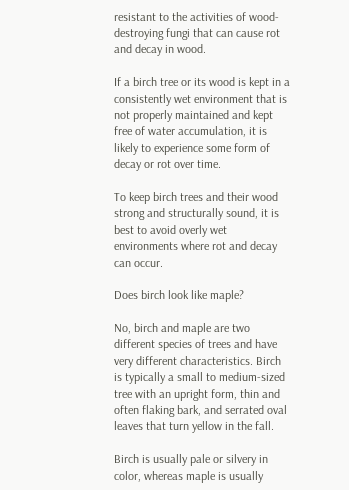resistant to the activities of wood-destroying fungi that can cause rot and decay in wood.

If a birch tree or its wood is kept in a consistently wet environment that is not properly maintained and kept free of water accumulation, it is likely to experience some form of decay or rot over time.

To keep birch trees and their wood strong and structurally sound, it is best to avoid overly wet environments where rot and decay can occur.

Does birch look like maple?

No, birch and maple are two different species of trees and have very different characteristics. Birch is typically a small to medium-sized tree with an upright form, thin and often flaking bark, and serrated oval leaves that turn yellow in the fall.

Birch is usually pale or silvery in color, whereas maple is usually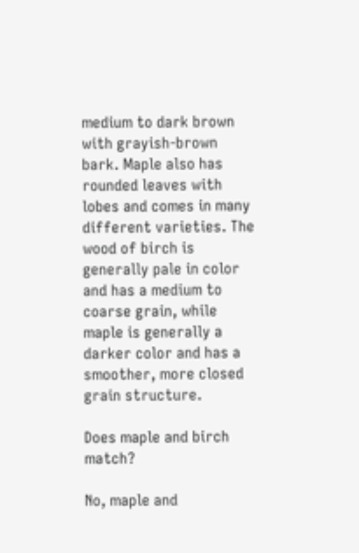medium to dark brown with grayish-brown bark. Maple also has rounded leaves with lobes and comes in many different varieties. The wood of birch is generally pale in color and has a medium to coarse grain, while maple is generally a darker color and has a smoother, more closed grain structure.

Does maple and birch match?

No, maple and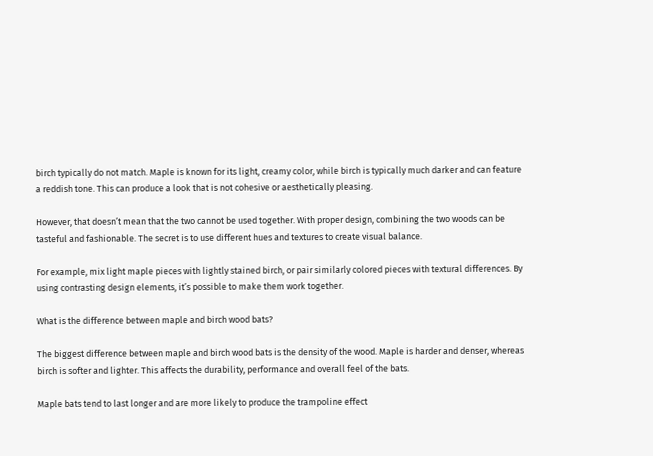birch typically do not match. Maple is known for its light, creamy color, while birch is typically much darker and can feature a reddish tone. This can produce a look that is not cohesive or aesthetically pleasing.

However, that doesn’t mean that the two cannot be used together. With proper design, combining the two woods can be tasteful and fashionable. The secret is to use different hues and textures to create visual balance.

For example, mix light maple pieces with lightly stained birch, or pair similarly colored pieces with textural differences. By using contrasting design elements, it’s possible to make them work together.

What is the difference between maple and birch wood bats?

The biggest difference between maple and birch wood bats is the density of the wood. Maple is harder and denser, whereas birch is softer and lighter. This affects the durability, performance and overall feel of the bats.

Maple bats tend to last longer and are more likely to produce the trampoline effect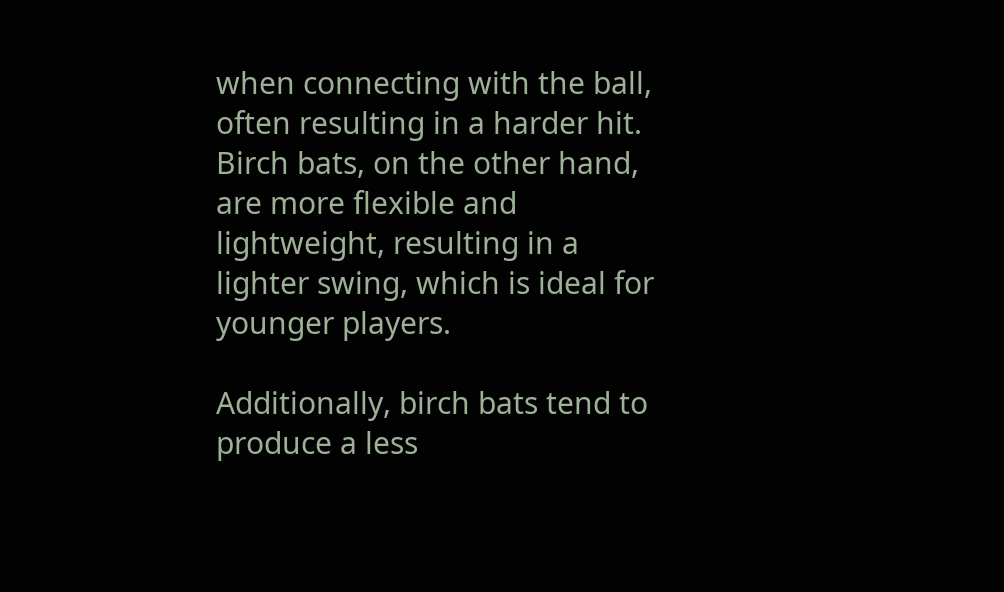when connecting with the ball, often resulting in a harder hit. Birch bats, on the other hand, are more flexible and lightweight, resulting in a lighter swing, which is ideal for younger players.

Additionally, birch bats tend to produce a less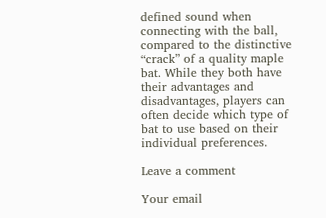defined sound when connecting with the ball, compared to the distinctive “crack” of a quality maple bat. While they both have their advantages and disadvantages, players can often decide which type of bat to use based on their individual preferences.

Leave a comment

Your email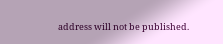address will not be published.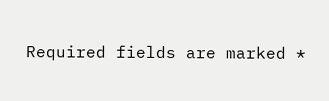Required fields are marked *